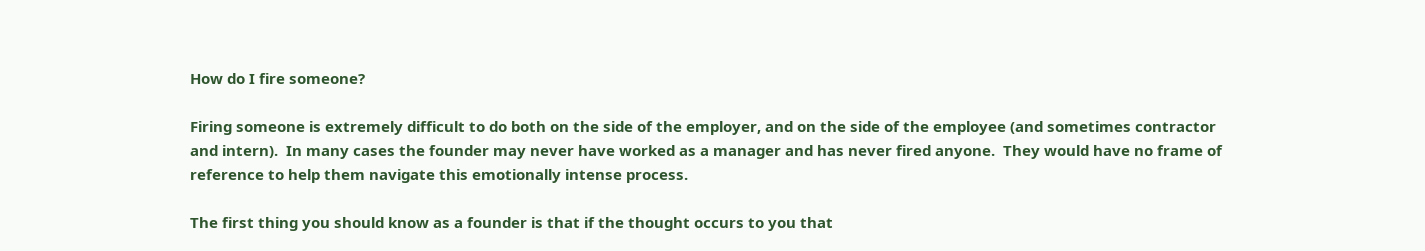How do I fire someone?

Firing someone is extremely difficult to do both on the side of the employer, and on the side of the employee (and sometimes contractor and intern).  In many cases the founder may never have worked as a manager and has never fired anyone.  They would have no frame of reference to help them navigate this emotionally intense process.

The first thing you should know as a founder is that if the thought occurs to you that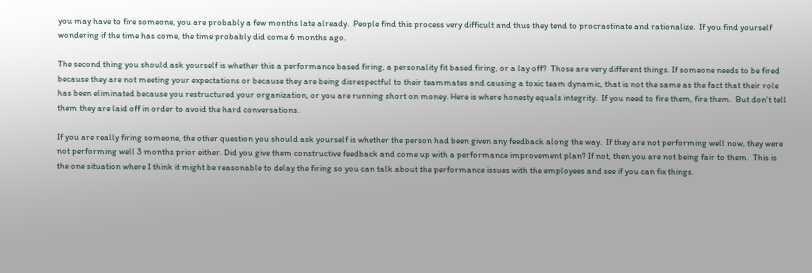you may have to fire someone, you are probably a few months late already.  People find this process very difficult and thus they tend to procrastinate and rationalize.  If you find yourself wondering if the time has come, the time probably did come 6 months ago.

The second thing you should ask yourself is whether this a performance based firing, a personality fit based firing, or a lay off?  Those are very different things. If someone needs to be fired because they are not meeting your expectations or because they are being disrespectful to their teammates and causing a toxic team dynamic, that is not the same as the fact that their role has been eliminated because you restructured your organization, or you are running short on money. Here is where honesty equals integrity.  If you need to fire them, fire them.  But don't tell them they are laid off in order to avoid the hard conversations.

If you are really firing someone, the other question you should ask yourself is whether the person had been given any feedback along the way.  If they are not performing well now, they were not performing well 3 months prior either. Did you give them constructive feedback and come up with a performance improvement plan? If not, then you are not being fair to them.  This is the one situation where I think it might be reasonable to delay the firing so you can talk about the performance issues with the employees and see if you can fix things.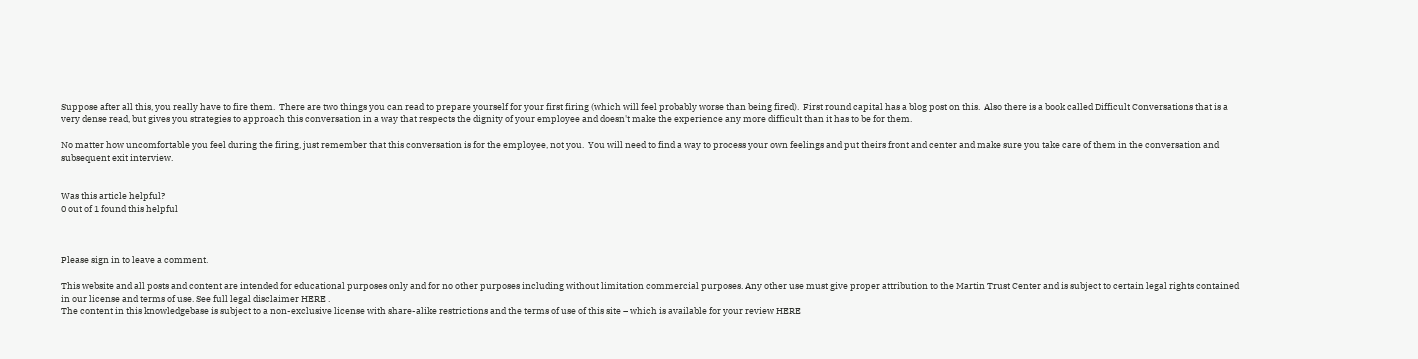Suppose after all this, you really have to fire them.  There are two things you can read to prepare yourself for your first firing (which will feel probably worse than being fired).  First round capital has a blog post on this.  Also there is a book called Difficult Conversations that is a very dense read, but gives you strategies to approach this conversation in a way that respects the dignity of your employee and doesn't make the experience any more difficult than it has to be for them.

No matter how uncomfortable you feel during the firing, just remember that this conversation is for the employee, not you.  You will need to find a way to process your own feelings and put theirs front and center and make sure you take care of them in the conversation and subsequent exit interview.


Was this article helpful?
0 out of 1 found this helpful



Please sign in to leave a comment.

This website and all posts and content are intended for educational purposes only and for no other purposes including without limitation commercial purposes. Any other use must give proper attribution to the Martin Trust Center and is subject to certain legal rights contained in our license and terms of use. See full legal disclaimer HERE .
The content in this knowledgebase is subject to a non-exclusive license with share-alike restrictions and the terms of use of this site – which is available for your review HERE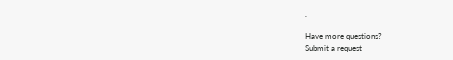.

Have more questions?
Submit a request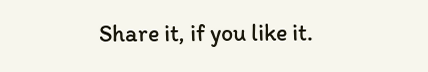Share it, if you like it.